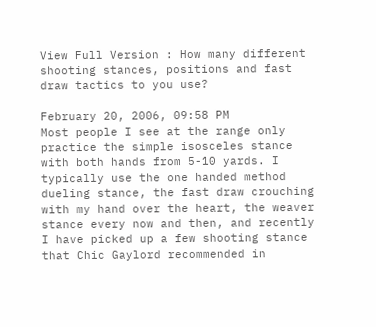View Full Version : How many different shooting stances, positions and fast draw tactics to you use?

February 20, 2006, 09:58 PM
Most people I see at the range only practice the simple isosceles stance with both hands from 5-10 yards. I typically use the one handed method dueling stance, the fast draw crouching with my hand over the heart, the weaver stance every now and then, and recently I have picked up a few shooting stance that Chic Gaylord recommended in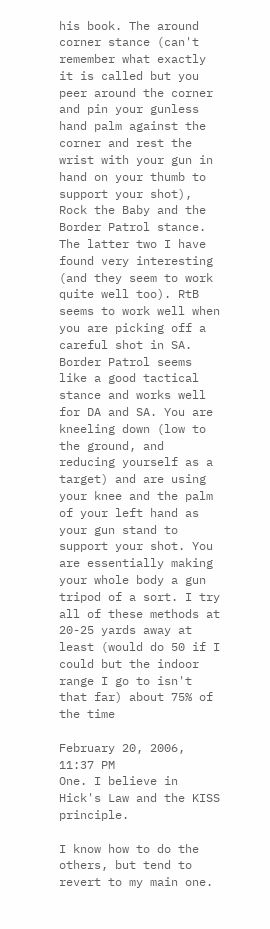his book. The around corner stance (can't remember what exactly it is called but you peer around the corner and pin your gunless hand palm against the corner and rest the wrist with your gun in hand on your thumb to support your shot), Rock the Baby and the Border Patrol stance. The latter two I have found very interesting (and they seem to work quite well too). RtB seems to work well when you are picking off a careful shot in SA. Border Patrol seems like a good tactical stance and works well for DA and SA. You are kneeling down (low to the ground, and reducing yourself as a target) and are using your knee and the palm of your left hand as your gun stand to support your shot. You are essentially making your whole body a gun tripod of a sort. I try all of these methods at 20-25 yards away at least (would do 50 if I could but the indoor range I go to isn't that far) about 75% of the time

February 20, 2006, 11:37 PM
One. I believe in Hick's Law and the KISS principle.

I know how to do the others, but tend to revert to my main one.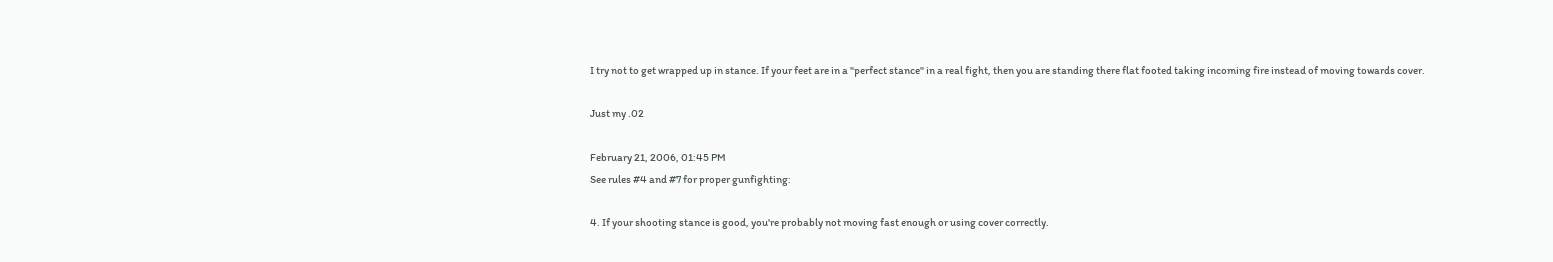I try not to get wrapped up in stance. If your feet are in a "perfect stance" in a real fight, then you are standing there flat footed taking incoming fire instead of moving towards cover.

Just my .02

February 21, 2006, 01:45 PM
See rules #4 and #7 for proper gunfighting:

4. If your shooting stance is good, you're probably not moving fast enough or using cover correctly.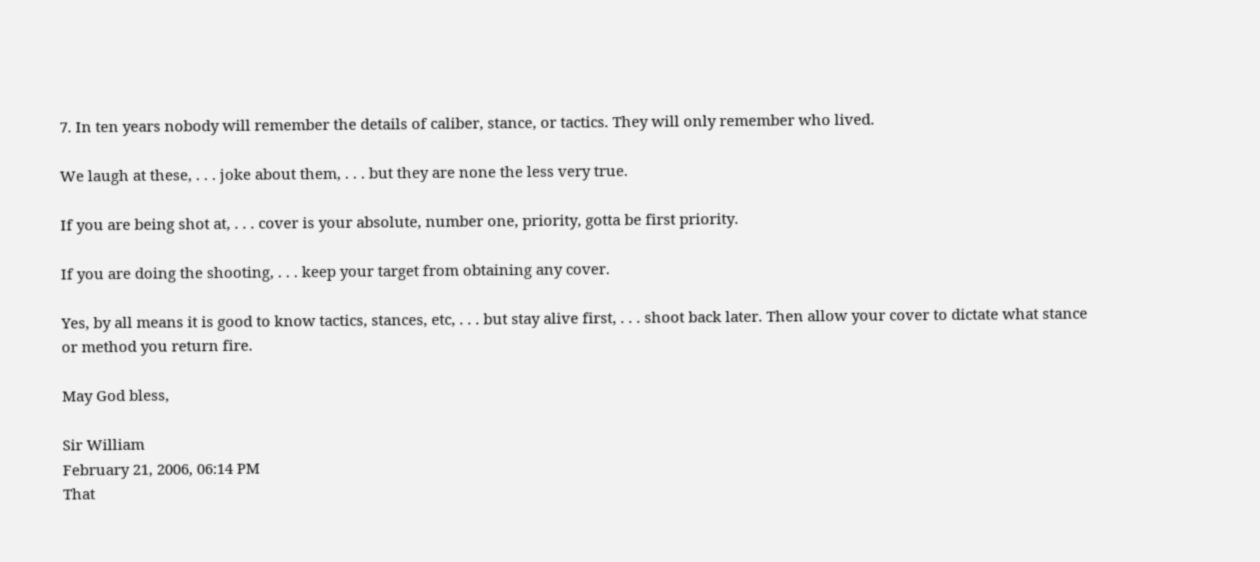7. In ten years nobody will remember the details of caliber, stance, or tactics. They will only remember who lived.

We laugh at these, . . . joke about them, . . . but they are none the less very true.

If you are being shot at, . . . cover is your absolute, number one, priority, gotta be first priority.

If you are doing the shooting, . . . keep your target from obtaining any cover.

Yes, by all means it is good to know tactics, stances, etc, . . . but stay alive first, . . . shoot back later. Then allow your cover to dictate what stance or method you return fire.

May God bless,

Sir William
February 21, 2006, 06:14 PM
That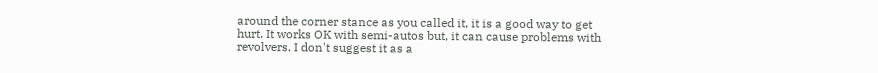around the corner stance as you called it, it is a good way to get hurt. It works OK with semi-autos but, it can cause problems with revolvers. I don't suggest it as a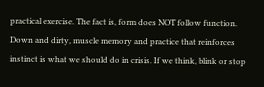practical exercise. The fact is, form does NOT follow function. Down and dirty, muscle memory and practice that reinforces instinct is what we should do in crisis. If we think, blink or stop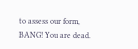to assess our form, BANG! You are dead.